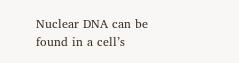Nuclear DNA can be found in a cell’s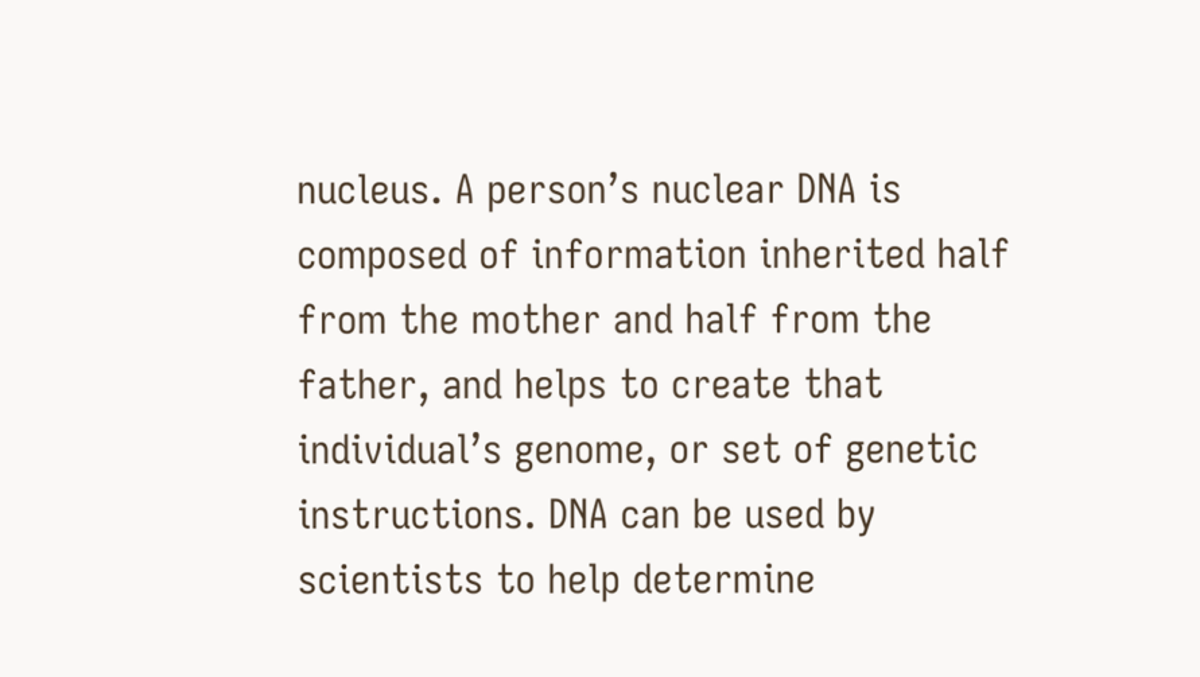nucleus. A person’s nuclear DNA is composed of information inherited half from the mother and half from the father, and helps to create that individual’s genome, or set of genetic instructions. DNA can be used by scientists to help determine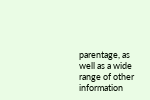parentage, as well as a wide range of other information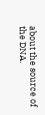about the source of the DNA.